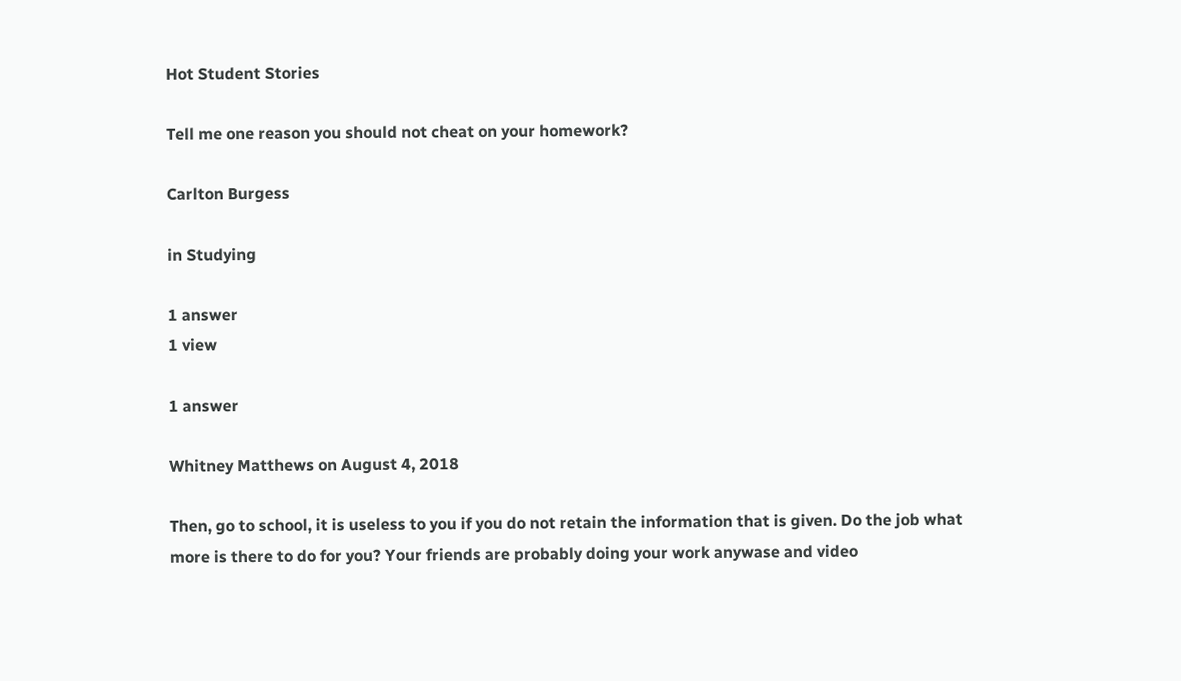Hot Student Stories

Tell me one reason you should not cheat on your homework?

Carlton Burgess

in Studying

1 answer
1 view

1 answer

Whitney Matthews on August 4, 2018

Then, go to school, it is useless to you if you do not retain the information that is given. Do the job what more is there to do for you? Your friends are probably doing your work anywase and video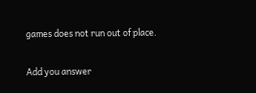games does not run out of place.

Add you answer